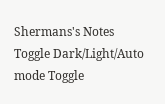Shermans's Notes
Toggle Dark/Light/Auto mode Toggle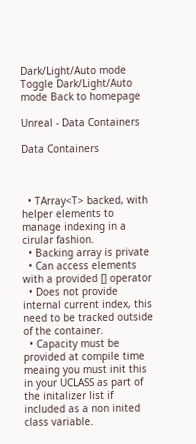Dark/Light/Auto mode Toggle Dark/Light/Auto mode Back to homepage

Unreal - Data Containers

Data Containers



  • TArray<T> backed, with helper elements to manage indexing in a cirular fashion.
  • Backing array is private
  • Can access elements with a provided [] operator
  • Does not provide internal current index, this need to be tracked outside of the container.
  • Capacity must be provided at compile time meaing you must init this in your UCLASS as part of the initalizer list if included as a non inited class variable.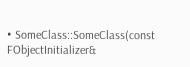• SomeClass::SomeClass(const FObjectInitializer&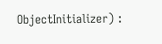ObjectInitializer) :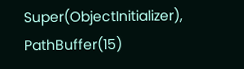Super(ObjectInitializer), PathBuffer(15)